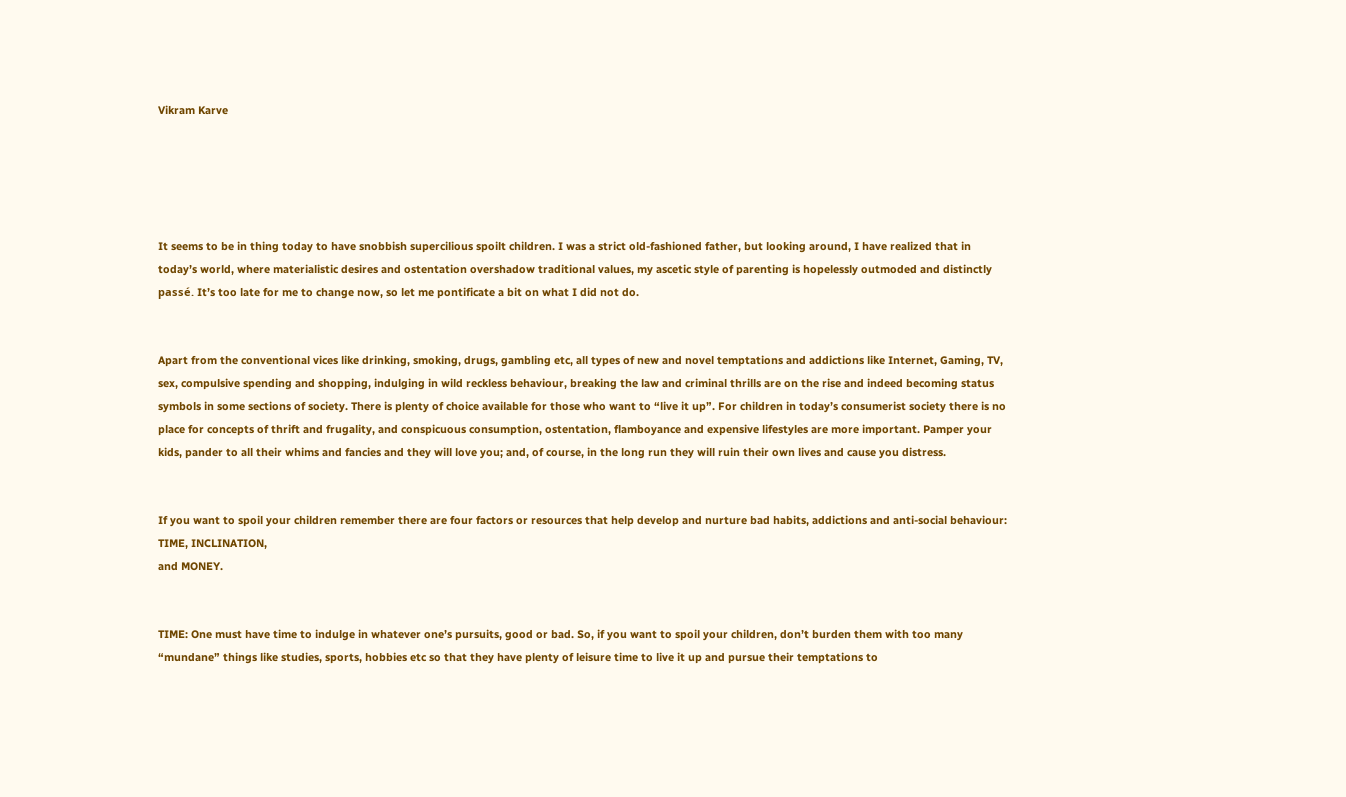Vikram Karve





It seems to be in thing today to have snobbish supercilious spoilt children. I was a strict old-fashioned father, but looking around, I have realized that in today’s world, where materialistic desires and ostentation overshadow traditional values, my ascetic style of parenting is hopelessly outmoded and distinctly passé. It’s too late for me to change now, so let me pontificate a bit on what I did not do.


Apart from the conventional vices like drinking, smoking, drugs, gambling etc, all types of new and novel temptations and addictions like Internet, Gaming, TV, sex, compulsive spending and shopping, indulging in wild reckless behaviour, breaking the law and criminal thrills are on the rise and indeed becoming status symbols in some sections of society. There is plenty of choice available for those who want to “live it up”. For children in today’s consumerist society there is no place for concepts of thrift and frugality, and conspicuous consumption, ostentation, flamboyance and expensive lifestyles are more important. Pamper your kids, pander to all their whims and fancies and they will love you; and, of course, in the long run they will ruin their own lives and cause you distress.


If you want to spoil your children remember there are four factors or resources that help develop and nurture bad habits, addictions and anti-social behaviour: TIME, INCLINATION,
and MONEY.


TIME: One must have time to indulge in whatever one’s pursuits, good or bad. So, if you want to spoil your children, don’t burden them with too many “mundane” things like studies, sports, hobbies etc so that they have plenty of leisure time to live it up and pursue their temptations to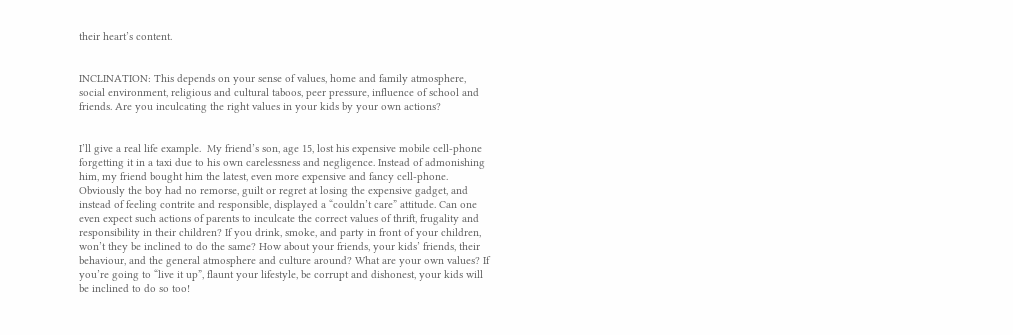their heart’s content.


INCLINATION: This depends on your sense of values, home and family atmosphere, social environment, religious and cultural taboos, peer pressure, influence of school and friends. Are you inculcating the right values in your kids by your own actions?


I’ll give a real life example.  My friend’s son, age 15, lost his expensive mobile cell-phone forgetting it in a taxi due to his own carelessness and negligence. Instead of admonishing him, my friend bought him the latest, even more expensive and fancy cell-phone. Obviously the boy had no remorse, guilt or regret at losing the expensive gadget, and instead of feeling contrite and responsible, displayed a “couldn’t care” attitude. Can one even expect such actions of parents to inculcate the correct values of thrift, frugality and responsibility in their children? If you drink, smoke, and party in front of your children, won’t they be inclined to do the same? How about your friends, your kids’ friends, their behaviour, and the general atmosphere and culture around? What are your own values? If you’re going to “live it up”, flaunt your lifestyle, be corrupt and dishonest, your kids will be inclined to do so too!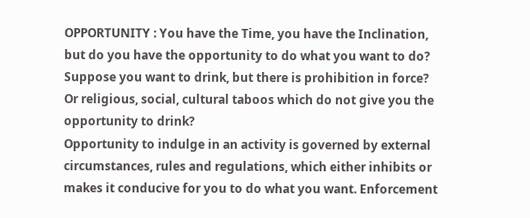OPPORTUNITY : You have the Time, you have the Inclination, but do you have the opportunity to do what you want to do? Suppose you want to drink, but there is prohibition in force? Or religious, social, cultural taboos which do not give you the opportunity to drink?
Opportunity to indulge in an activity is governed by external circumstances, rules and regulations, which either inhibits or makes it conducive for you to do what you want. Enforcement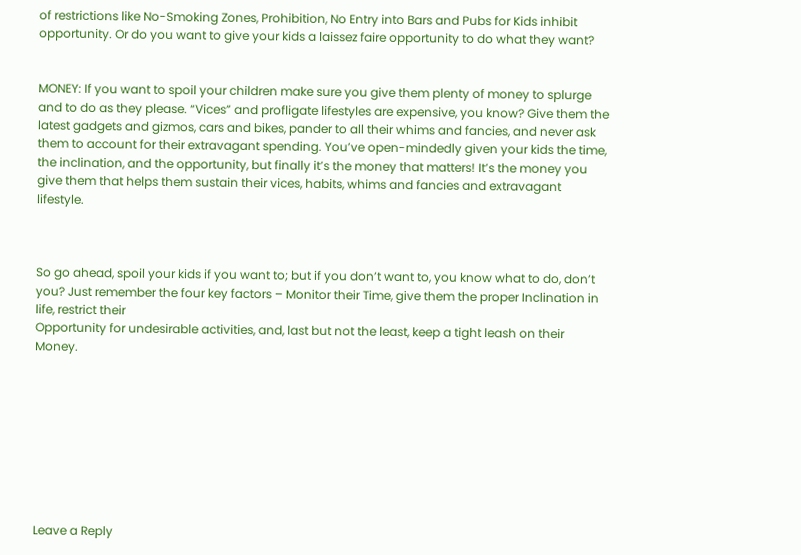of restrictions like No-Smoking Zones, Prohibition, No Entry into Bars and Pubs for Kids inhibit opportunity. Or do you want to give your kids a laissez faire opportunity to do what they want?


MONEY: If you want to spoil your children make sure you give them plenty of money to splurge and to do as they please. “Vices” and profligate lifestyles are expensive, you know? Give them the latest gadgets and gizmos, cars and bikes, pander to all their whims and fancies, and never ask them to account for their extravagant spending. You’ve open-mindedly given your kids the time, the inclination, and the opportunity, but finally it’s the money that matters! It’s the money you give them that helps them sustain their vices, habits, whims and fancies and extravagant lifestyle.



So go ahead, spoil your kids if you want to; but if you don’t want to, you know what to do, don’t you? Just remember the four key factors – Monitor their Time, give them the proper Inclination in life, restrict their
Opportunity for undesirable activities, and, last but not the least, keep a tight leash on their Money.









Leave a Reply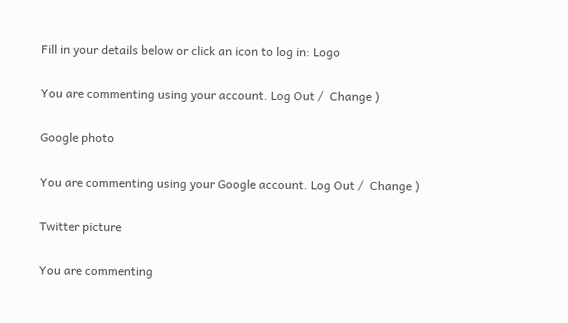Fill in your details below or click an icon to log in: Logo

You are commenting using your account. Log Out /  Change )

Google photo

You are commenting using your Google account. Log Out /  Change )

Twitter picture

You are commenting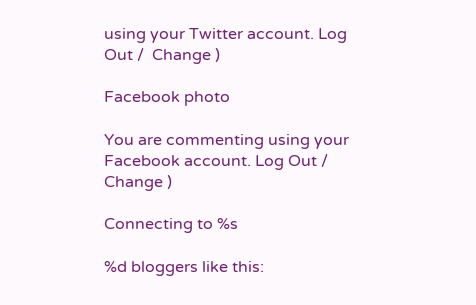using your Twitter account. Log Out /  Change )

Facebook photo

You are commenting using your Facebook account. Log Out /  Change )

Connecting to %s

%d bloggers like this: